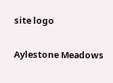site logo

Aylestone Meadows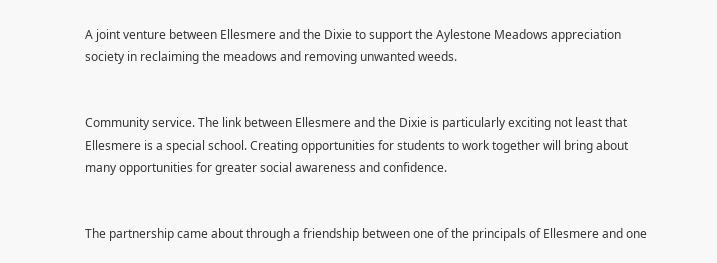A joint venture between Ellesmere and the Dixie to support the Aylestone Meadows appreciation society in reclaiming the meadows and removing unwanted weeds.


Community service. The link between Ellesmere and the Dixie is particularly exciting not least that Ellesmere is a special school. Creating opportunities for students to work together will bring about many opportunities for greater social awareness and confidence.


The partnership came about through a friendship between one of the principals of Ellesmere and one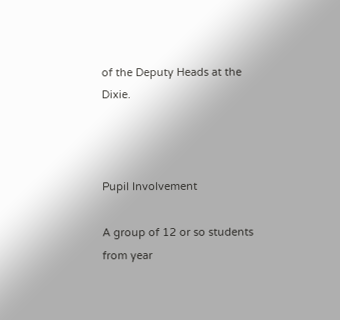of the Deputy Heads at the Dixie.



Pupil Involvement

A group of 12 or so students from year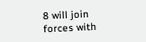8 will join forces with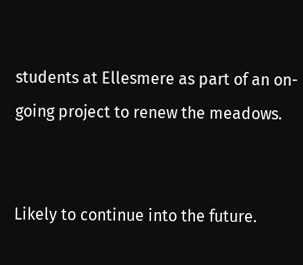students at Ellesmere as part of an on-going project to renew the meadows.


Likely to continue into the future.